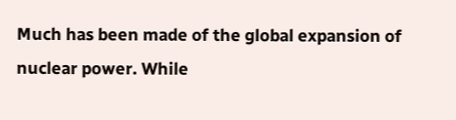Much has been made of the global expansion of nuclear power. While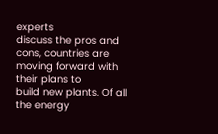experts
discuss the pros and cons, countries are moving forward with their plans to
build new plants. Of all the energy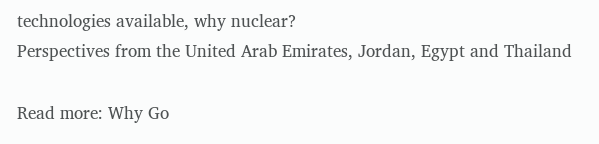technologies available, why nuclear?
Perspectives from the United Arab Emirates, Jordan, Egypt and Thailand

Read more: Why Go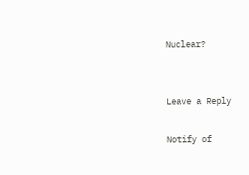Nuclear?


Leave a Reply

Notify of